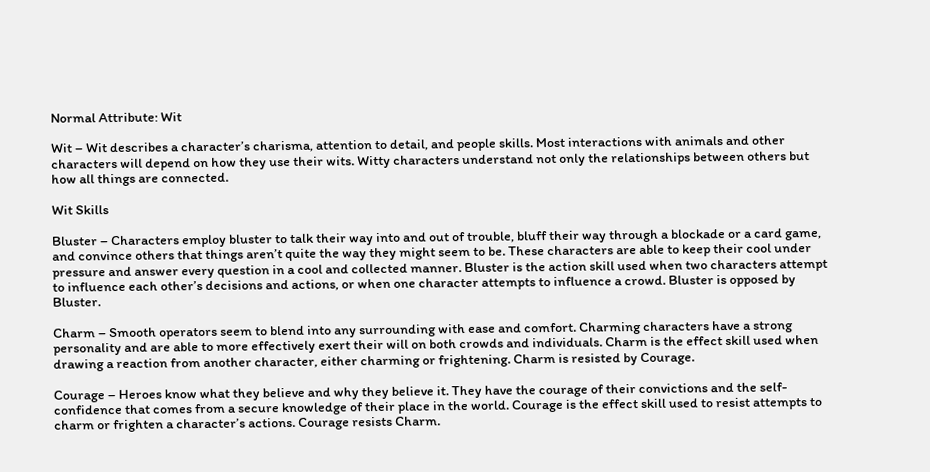Normal Attribute: Wit

Wit – Wit describes a character’s charisma, attention to detail, and people skills. Most interactions with animals and other characters will depend on how they use their wits. Witty characters understand not only the relationships between others but how all things are connected.

Wit Skills

Bluster – Characters employ bluster to talk their way into and out of trouble, bluff their way through a blockade or a card game, and convince others that things aren’t quite the way they might seem to be. These characters are able to keep their cool under pressure and answer every question in a cool and collected manner. Bluster is the action skill used when two characters attempt to influence each other’s decisions and actions, or when one character attempts to influence a crowd. Bluster is opposed by Bluster.

Charm – Smooth operators seem to blend into any surrounding with ease and comfort. Charming characters have a strong personality and are able to more effectively exert their will on both crowds and individuals. Charm is the effect skill used when drawing a reaction from another character, either charming or frightening. Charm is resisted by Courage.

Courage – Heroes know what they believe and why they believe it. They have the courage of their convictions and the self-confidence that comes from a secure knowledge of their place in the world. Courage is the effect skill used to resist attempts to charm or frighten a character’s actions. Courage resists Charm.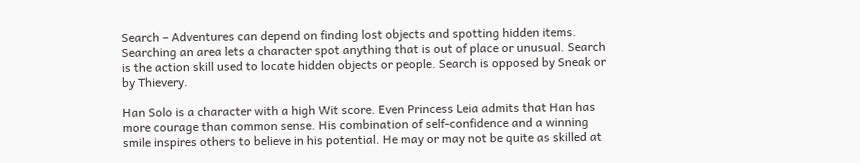Search – Adventures can depend on finding lost objects and spotting hidden items. Searching an area lets a character spot anything that is out of place or unusual. Search is the action skill used to locate hidden objects or people. Search is opposed by Sneak or by Thievery.

Han Solo is a character with a high Wit score. Even Princess Leia admits that Han has more courage than common sense. His combination of self-confidence and a winning smile inspires others to believe in his potential. He may or may not be quite as skilled at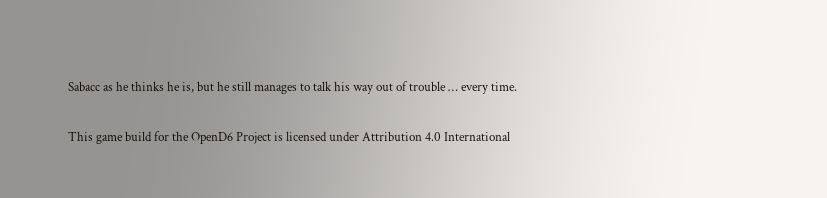Sabacc as he thinks he is, but he still manages to talk his way out of trouble … every time.

This game build for the OpenD6 Project is licensed under Attribution 4.0 International